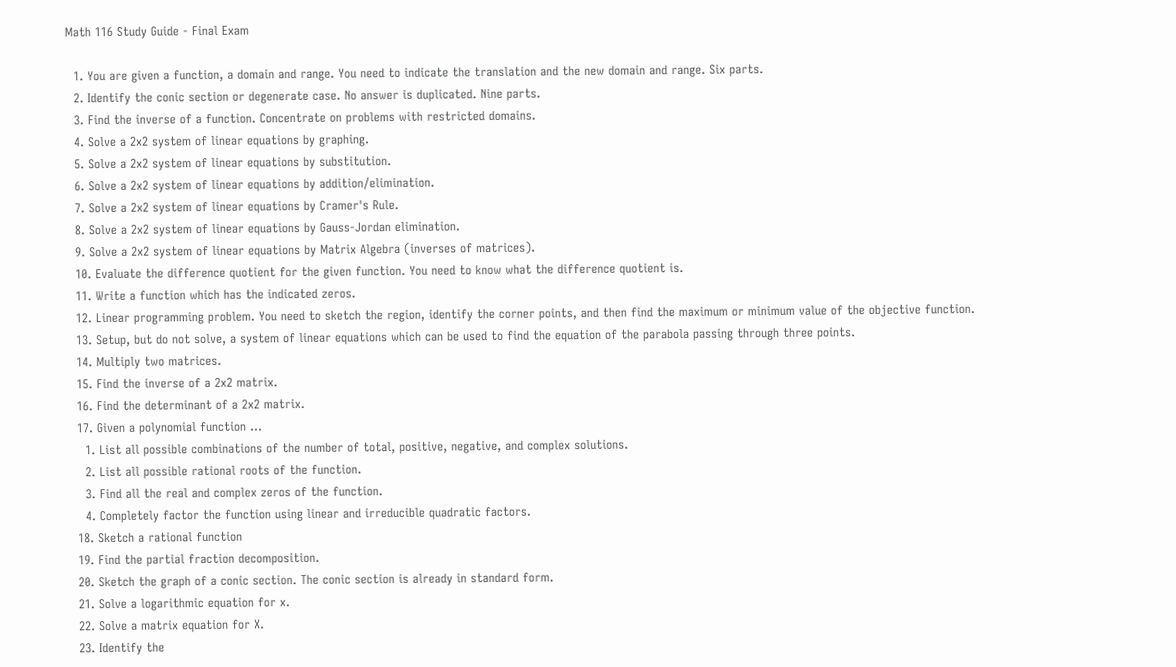Math 116 Study Guide - Final Exam

  1. You are given a function, a domain and range. You need to indicate the translation and the new domain and range. Six parts.
  2. Identify the conic section or degenerate case. No answer is duplicated. Nine parts.
  3. Find the inverse of a function. Concentrate on problems with restricted domains.
  4. Solve a 2x2 system of linear equations by graphing.
  5. Solve a 2x2 system of linear equations by substitution.
  6. Solve a 2x2 system of linear equations by addition/elimination.
  7. Solve a 2x2 system of linear equations by Cramer's Rule.
  8. Solve a 2x2 system of linear equations by Gauss-Jordan elimination.
  9. Solve a 2x2 system of linear equations by Matrix Algebra (inverses of matrices).
  10. Evaluate the difference quotient for the given function. You need to know what the difference quotient is.
  11. Write a function which has the indicated zeros.
  12. Linear programming problem. You need to sketch the region, identify the corner points, and then find the maximum or minimum value of the objective function.
  13. Setup, but do not solve, a system of linear equations which can be used to find the equation of the parabola passing through three points.
  14. Multiply two matrices.
  15. Find the inverse of a 2x2 matrix.
  16. Find the determinant of a 2x2 matrix.
  17. Given a polynomial function ...
    1. List all possible combinations of the number of total, positive, negative, and complex solutions.
    2. List all possible rational roots of the function.
    3. Find all the real and complex zeros of the function.
    4. Completely factor the function using linear and irreducible quadratic factors.
  18. Sketch a rational function
  19. Find the partial fraction decomposition.
  20. Sketch the graph of a conic section. The conic section is already in standard form.
  21. Solve a logarithmic equation for x.
  22. Solve a matrix equation for X.
  23. Identify the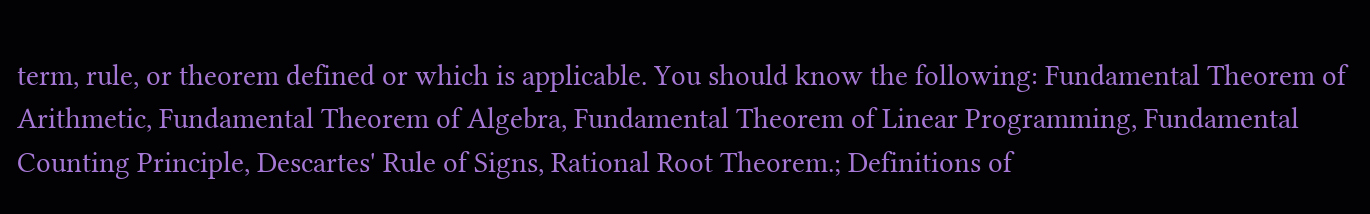term, rule, or theorem defined or which is applicable. You should know the following: Fundamental Theorem of Arithmetic, Fundamental Theorem of Algebra, Fundamental Theorem of Linear Programming, Fundamental Counting Principle, Descartes' Rule of Signs, Rational Root Theorem.; Definitions of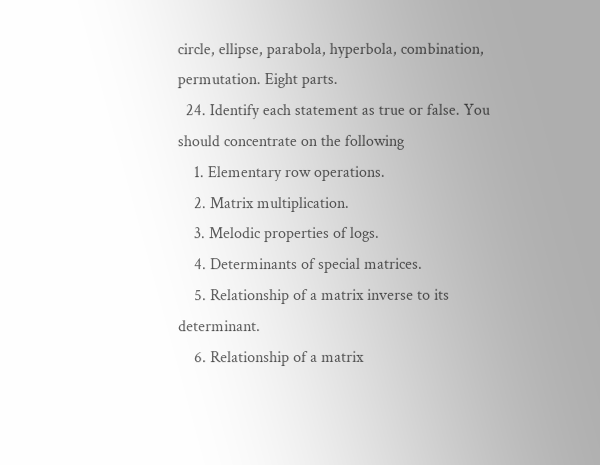circle, ellipse, parabola, hyperbola, combination, permutation. Eight parts.
  24. Identify each statement as true or false. You should concentrate on the following
    1. Elementary row operations.
    2. Matrix multiplication.
    3. Melodic properties of logs.
    4. Determinants of special matrices.
    5. Relationship of a matrix inverse to its determinant.
    6. Relationship of a matrix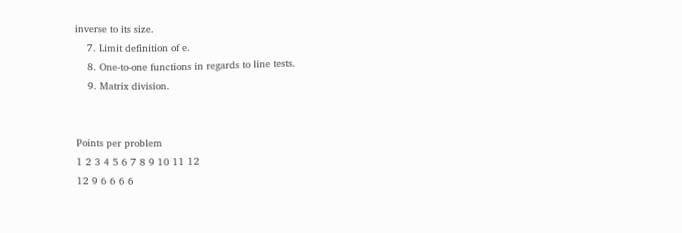inverse to its size.
    7. Limit definition of e.
    8. One-to-one functions in regards to line tests.
    9. Matrix division.


Points per problem
1 2 3 4 5 6 7 8 9 10 11 12
12 9 6 6 6 6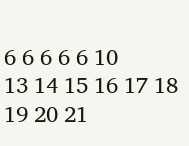6 6 6 6 6 10
13 14 15 16 17 18 19 20 21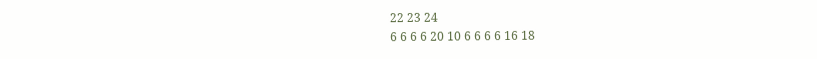22 23 24
6 6 6 6 20 10 6 6 6 6 16 18